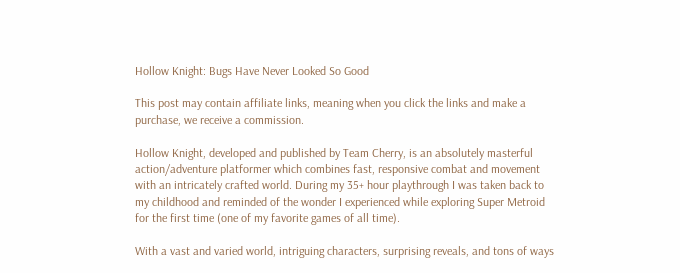Hollow Knight: Bugs Have Never Looked So Good

This post may contain affiliate links, meaning when you click the links and make a purchase, we receive a commission.

Hollow Knight, developed and published by Team Cherry, is an absolutely masterful action/adventure platformer which combines fast, responsive combat and movement with an intricately crafted world. During my 35+ hour playthrough I was taken back to my childhood and reminded of the wonder I experienced while exploring Super Metroid for the first time (one of my favorite games of all time).

With a vast and varied world, intriguing characters, surprising reveals, and tons of ways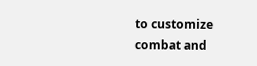to customize combat and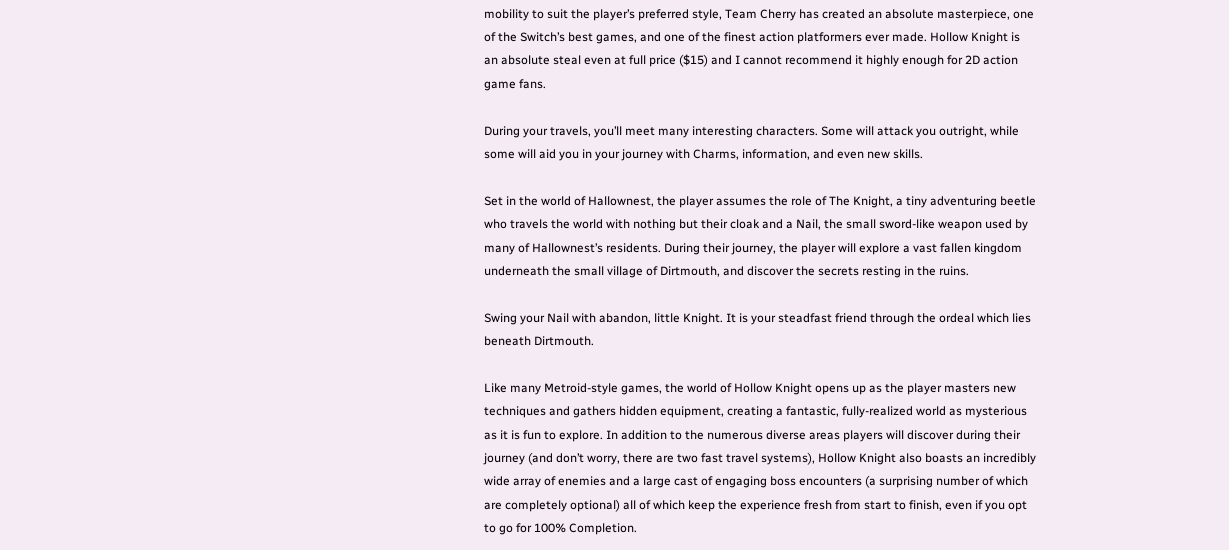mobility to suit the player’s preferred style, Team Cherry has created an absolute masterpiece, one of the Switch’s best games, and one of the finest action platformers ever made. Hollow Knight is an absolute steal even at full price ($15) and I cannot recommend it highly enough for 2D action game fans.

During your travels, you’ll meet many interesting characters. Some will attack you outright, while some will aid you in your journey with Charms, information, and even new skills.

Set in the world of Hallownest, the player assumes the role of The Knight, a tiny adventuring beetle who travels the world with nothing but their cloak and a Nail, the small sword-like weapon used by many of Hallownest’s residents. During their journey, the player will explore a vast fallen kingdom underneath the small village of Dirtmouth, and discover the secrets resting in the ruins.

Swing your Nail with abandon, little Knight. It is your steadfast friend through the ordeal which lies beneath Dirtmouth.

Like many Metroid-style games, the world of Hollow Knight opens up as the player masters new techniques and gathers hidden equipment, creating a fantastic, fully-realized world as mysterious as it is fun to explore. In addition to the numerous diverse areas players will discover during their journey (and don’t worry, there are two fast travel systems), Hollow Knight also boasts an incredibly wide array of enemies and a large cast of engaging boss encounters (a surprising number of which are completely optional) all of which keep the experience fresh from start to finish, even if you opt to go for 100% Completion.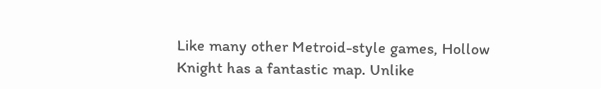Like many other Metroid-style games, Hollow Knight has a fantastic map. Unlike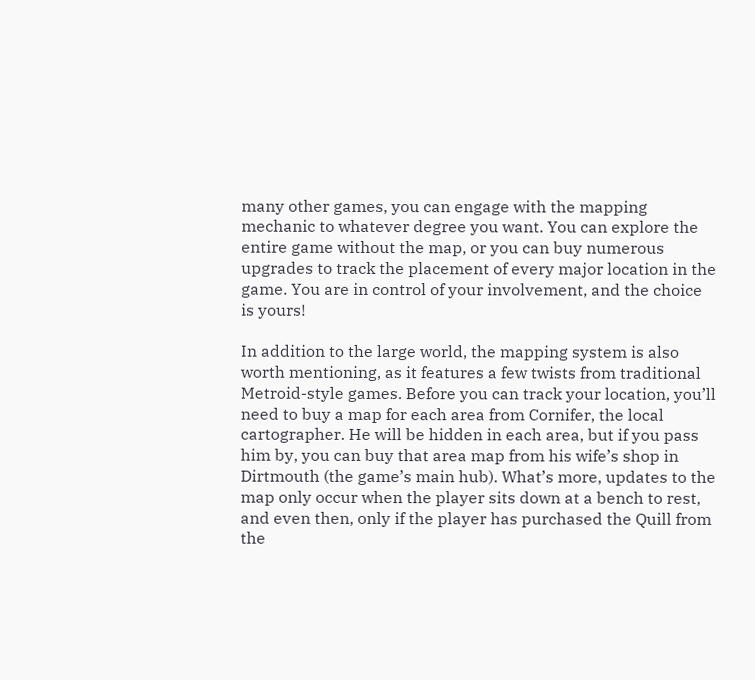many other games, you can engage with the mapping mechanic to whatever degree you want. You can explore the entire game without the map, or you can buy numerous upgrades to track the placement of every major location in the game. You are in control of your involvement, and the choice is yours!

In addition to the large world, the mapping system is also worth mentioning, as it features a few twists from traditional Metroid-style games. Before you can track your location, you’ll need to buy a map for each area from Cornifer, the local cartographer. He will be hidden in each area, but if you pass him by, you can buy that area map from his wife’s shop in Dirtmouth (the game’s main hub). What’s more, updates to the map only occur when the player sits down at a bench to rest, and even then, only if the player has purchased the Quill from the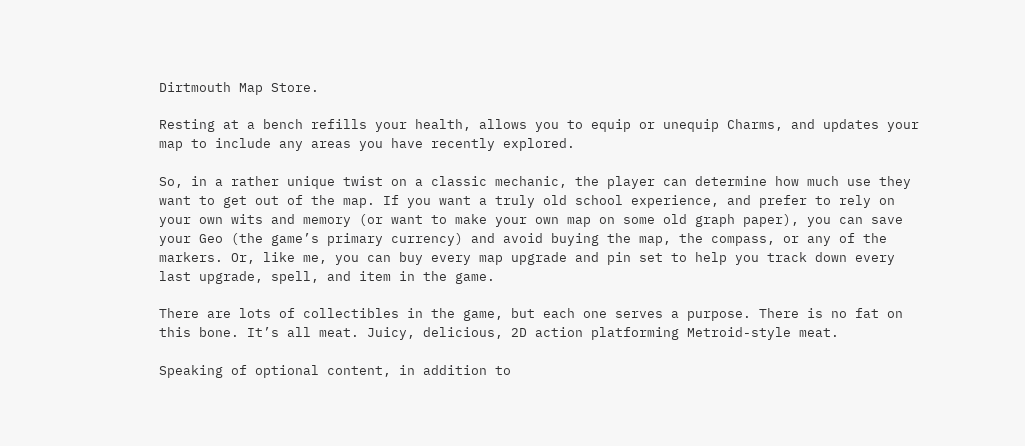Dirtmouth Map Store.

Resting at a bench refills your health, allows you to equip or unequip Charms, and updates your map to include any areas you have recently explored.

So, in a rather unique twist on a classic mechanic, the player can determine how much use they want to get out of the map. If you want a truly old school experience, and prefer to rely on your own wits and memory (or want to make your own map on some old graph paper), you can save your Geo (the game’s primary currency) and avoid buying the map, the compass, or any of the markers. Or, like me, you can buy every map upgrade and pin set to help you track down every last upgrade, spell, and item in the game.

There are lots of collectibles in the game, but each one serves a purpose. There is no fat on this bone. It’s all meat. Juicy, delicious, 2D action platforming Metroid-style meat.

Speaking of optional content, in addition to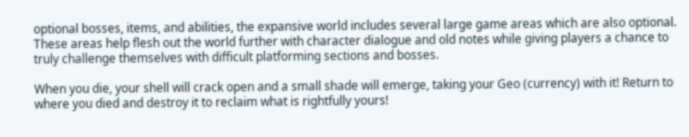optional bosses, items, and abilities, the expansive world includes several large game areas which are also optional. These areas help flesh out the world further with character dialogue and old notes while giving players a chance to truly challenge themselves with difficult platforming sections and bosses.

When you die, your shell will crack open and a small shade will emerge, taking your Geo (currency) with it! Return to where you died and destroy it to reclaim what is rightfully yours!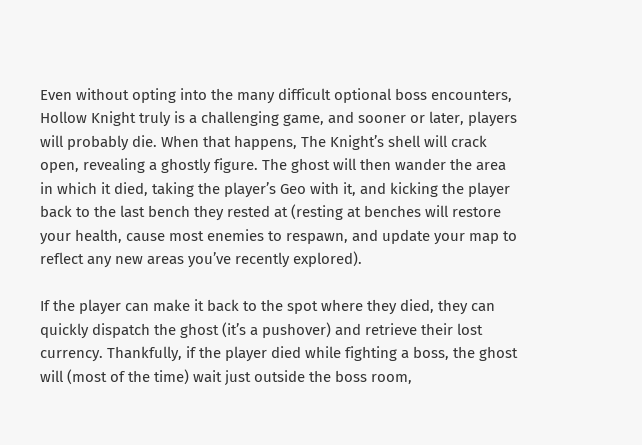Even without opting into the many difficult optional boss encounters, Hollow Knight truly is a challenging game, and sooner or later, players will probably die. When that happens, The Knight’s shell will crack open, revealing a ghostly figure. The ghost will then wander the area in which it died, taking the player’s Geo with it, and kicking the player back to the last bench they rested at (resting at benches will restore your health, cause most enemies to respawn, and update your map to reflect any new areas you’ve recently explored).

If the player can make it back to the spot where they died, they can quickly dispatch the ghost (it’s a pushover) and retrieve their lost currency. Thankfully, if the player died while fighting a boss, the ghost will (most of the time) wait just outside the boss room,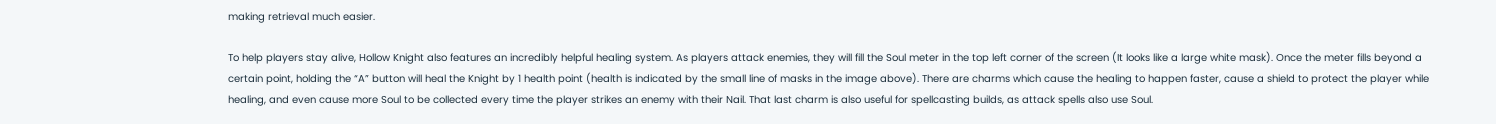making retrieval much easier.

To help players stay alive, Hollow Knight also features an incredibly helpful healing system. As players attack enemies, they will fill the Soul meter in the top left corner of the screen (It looks like a large white mask). Once the meter fills beyond a certain point, holding the “A” button will heal the Knight by 1 health point (health is indicated by the small line of masks in the image above). There are charms which cause the healing to happen faster, cause a shield to protect the player while healing, and even cause more Soul to be collected every time the player strikes an enemy with their Nail. That last charm is also useful for spellcasting builds, as attack spells also use Soul.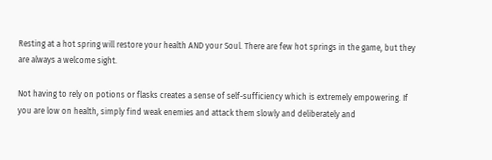Resting at a hot spring will restore your health AND your Soul. There are few hot springs in the game, but they are always a welcome sight.

Not having to rely on potions or flasks creates a sense of self-sufficiency which is extremely empowering. If you are low on health, simply find weak enemies and attack them slowly and deliberately and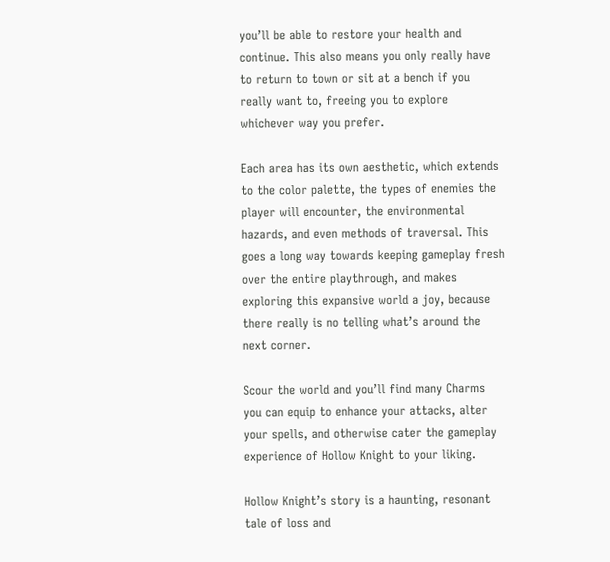you’ll be able to restore your health and continue. This also means you only really have to return to town or sit at a bench if you really want to, freeing you to explore whichever way you prefer.

Each area has its own aesthetic, which extends to the color palette, the types of enemies the player will encounter, the environmental hazards, and even methods of traversal. This goes a long way towards keeping gameplay fresh over the entire playthrough, and makes exploring this expansive world a joy, because there really is no telling what’s around the next corner.

Scour the world and you’ll find many Charms you can equip to enhance your attacks, alter your spells, and otherwise cater the gameplay experience of Hollow Knight to your liking.

Hollow Knight’s story is a haunting, resonant tale of loss and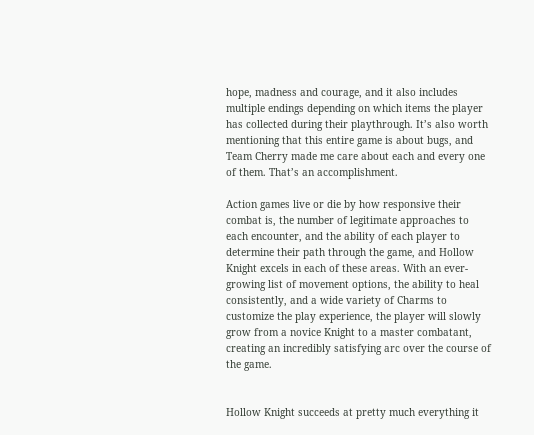hope, madness and courage, and it also includes multiple endings depending on which items the player has collected during their playthrough. It’s also worth mentioning that this entire game is about bugs, and Team Cherry made me care about each and every one of them. That’s an accomplishment.

Action games live or die by how responsive their combat is, the number of legitimate approaches to each encounter, and the ability of each player to determine their path through the game, and Hollow Knight excels in each of these areas. With an ever-growing list of movement options, the ability to heal consistently, and a wide variety of Charms to customize the play experience, the player will slowly grow from a novice Knight to a master combatant, creating an incredibly satisfying arc over the course of the game.


Hollow Knight succeeds at pretty much everything it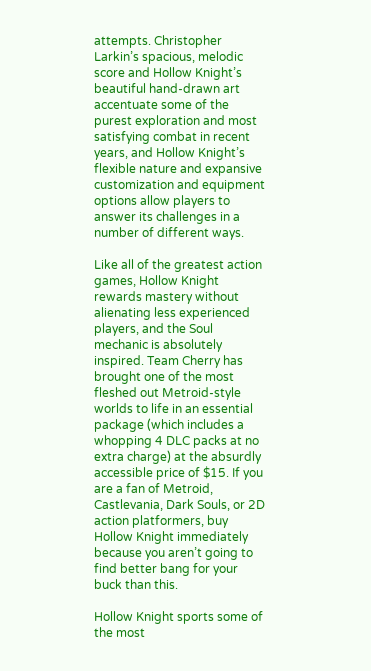attempts. Christopher Larkin’s spacious, melodic score and Hollow Knight’s beautiful hand-drawn art accentuate some of the purest exploration and most satisfying combat in recent years, and Hollow Knight’s flexible nature and expansive customization and equipment options allow players to answer its challenges in a number of different ways.

Like all of the greatest action games, Hollow Knight rewards mastery without alienating less experienced players, and the Soul mechanic is absolutely inspired. Team Cherry has brought one of the most fleshed out Metroid-style worlds to life in an essential package (which includes a whopping 4 DLC packs at no extra charge) at the absurdly accessible price of $15. If you are a fan of Metroid, Castlevania, Dark Souls, or 2D action platformers, buy Hollow Knight immediately because you aren’t going to find better bang for your buck than this.

Hollow Knight sports some of the most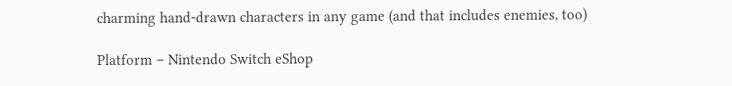charming hand-drawn characters in any game (and that includes enemies, too)

Platform – Nintendo Switch eShop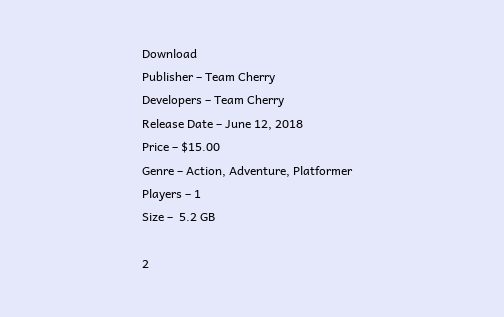Download
Publisher – Team Cherry
Developers – Team Cherry
Release Date – June 12, 2018
Price – $15.00
Genre – Action, Adventure, Platformer
Players – 1
Size –  5.2 GB

2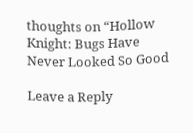thoughts on “Hollow Knight: Bugs Have Never Looked So Good

Leave a Reply